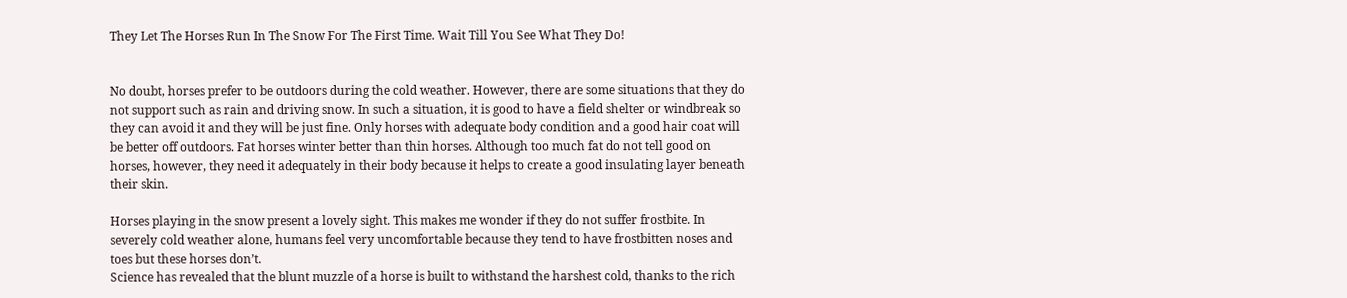They Let The Horses Run In The Snow For The First Time. Wait Till You See What They Do!


No doubt, horses prefer to be outdoors during the cold weather. However, there are some situations that they do not support such as rain and driving snow. In such a situation, it is good to have a field shelter or windbreak so they can avoid it and they will be just fine. Only horses with adequate body condition and a good hair coat will be better off outdoors. Fat horses winter better than thin horses. Although too much fat do not tell good on horses, however, they need it adequately in their body because it helps to create a good insulating layer beneath their skin.

Horses playing in the snow present a lovely sight. This makes me wonder if they do not suffer frostbite. In severely cold weather alone, humans feel very uncomfortable because they tend to have frostbitten noses and toes but these horses don’t.
Science has revealed that the blunt muzzle of a horse is built to withstand the harshest cold, thanks to the rich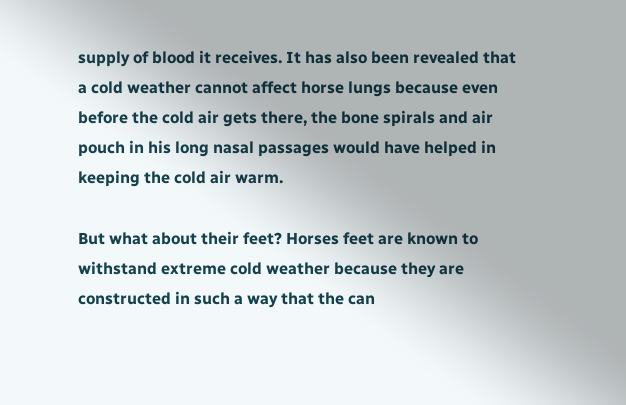supply of blood it receives. It has also been revealed that a cold weather cannot affect horse lungs because even before the cold air gets there, the bone spirals and air pouch in his long nasal passages would have helped in keeping the cold air warm.

But what about their feet? Horses feet are known to withstand extreme cold weather because they are constructed in such a way that the can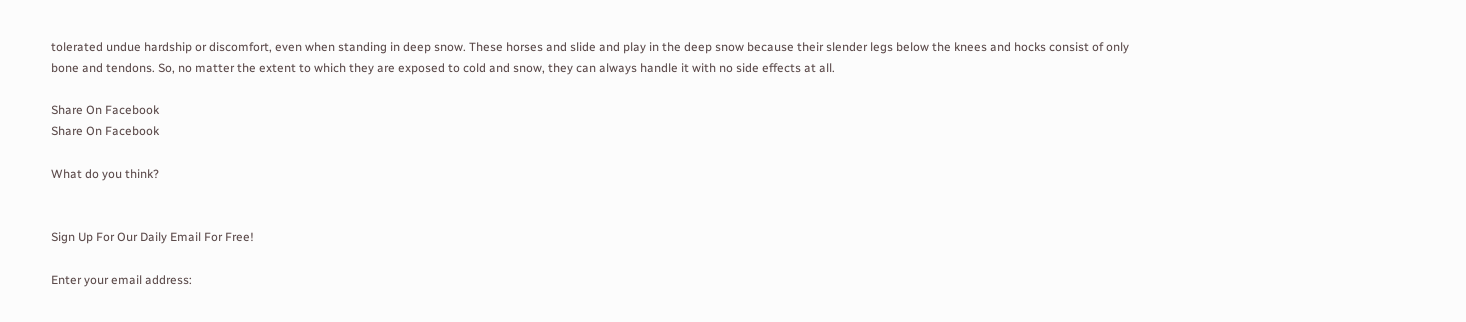tolerated undue hardship or discomfort, even when standing in deep snow. These horses and slide and play in the deep snow because their slender legs below the knees and hocks consist of only bone and tendons. So, no matter the extent to which they are exposed to cold and snow, they can always handle it with no side effects at all.

Share On Facebook
Share On Facebook

What do you think?


Sign Up For Our Daily Email For Free!

Enter your email address: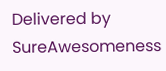Delivered by SureAwesomeness